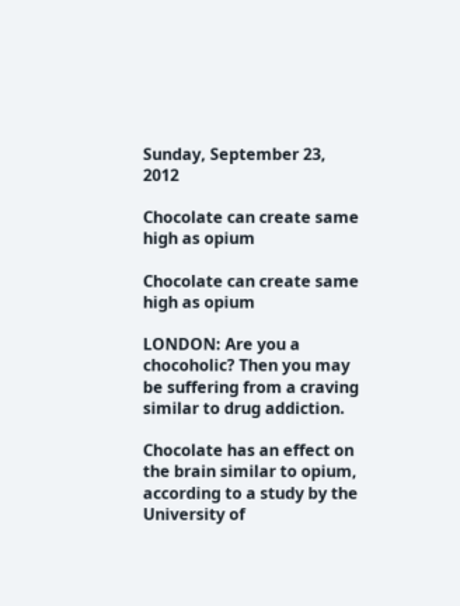Sunday, September 23, 2012

Chocolate can create same high as opium

Chocolate can create same high as opium

LONDON: Are you a chocoholic? Then you may be suffering from a craving similar to drug addiction.

Chocolate has an effect on the brain similar to opium, according to a study by the University of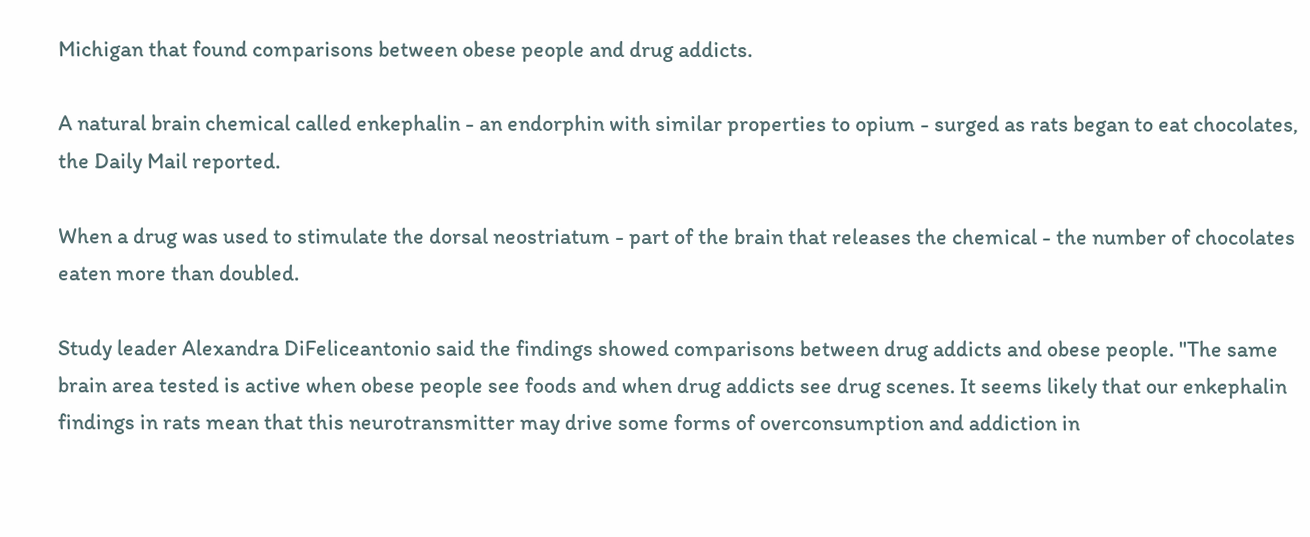Michigan that found comparisons between obese people and drug addicts.

A natural brain chemical called enkephalin - an endorphin with similar properties to opium - surged as rats began to eat chocolates, the Daily Mail reported.

When a drug was used to stimulate the dorsal neostriatum - part of the brain that releases the chemical - the number of chocolates eaten more than doubled.

Study leader Alexandra DiFeliceantonio said the findings showed comparisons between drug addicts and obese people. "The same brain area tested is active when obese people see foods and when drug addicts see drug scenes. It seems likely that our enkephalin findings in rats mean that this neurotransmitter may drive some forms of overconsumption and addiction in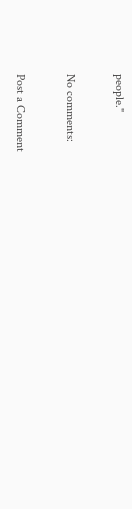people."

No comments:

Post a Comment